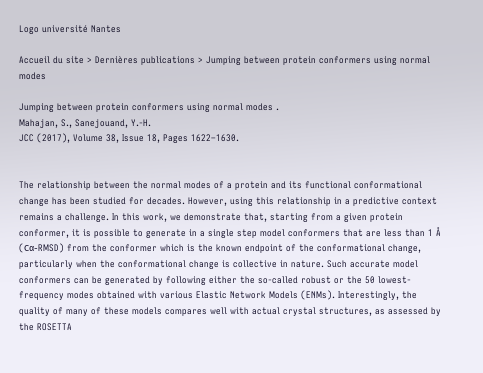Logo université Nantes

Accueil du site > Dernières publications > Jumping between protein conformers using normal modes

Jumping between protein conformers using normal modes .
Mahajan, S., Sanejouand, Y.-H.
JCC (2017), Volume 38, Issue 18, Pages 1622–1630.


The relationship between the normal modes of a protein and its functional conformational change has been studied for decades. However, using this relationship in a predictive context remains a challenge. In this work, we demonstrate that, starting from a given protein conformer, it is possible to generate in a single step model conformers that are less than 1 Å (Cα-RMSD) from the conformer which is the known endpoint of the conformational change, particularly when the conformational change is collective in nature. Such accurate model conformers can be generated by following either the so-called robust or the 50 lowest-frequency modes obtained with various Elastic Network Models (ENMs). Interestingly, the quality of many of these models compares well with actual crystal structures, as assessed by the ROSETTA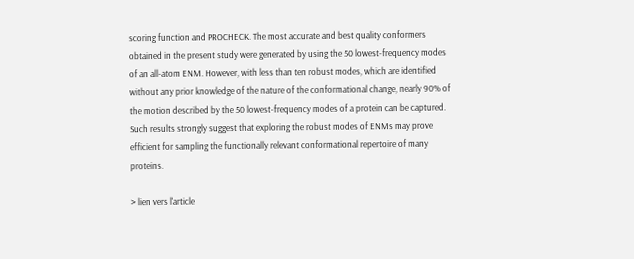scoring function and PROCHECK. The most accurate and best quality conformers obtained in the present study were generated by using the 50 lowest-frequency modes of an all-atom ENM. However, with less than ten robust modes, which are identified without any prior knowledge of the nature of the conformational change, nearly 90% of the motion described by the 50 lowest-frequency modes of a protein can be captured. Such results strongly suggest that exploring the robust modes of ENMs may prove efficient for sampling the functionally relevant conformational repertoire of many proteins.

> lien vers l'article